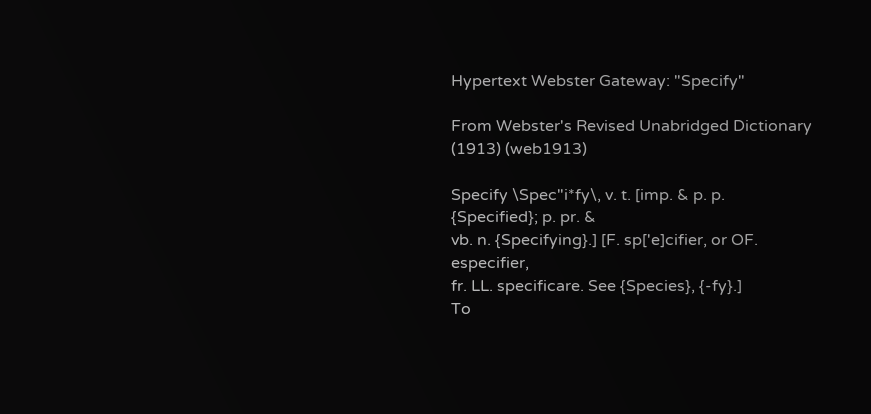Hypertext Webster Gateway: "Specify"

From Webster's Revised Unabridged Dictionary (1913) (web1913)

Specify \Spec"i*fy\, v. t. [imp. & p. p. {Specified}; p. pr. &
vb. n. {Specifying}.] [F. sp['e]cifier, or OF. especifier,
fr. LL. specificare. See {Species}, {-fy}.]
To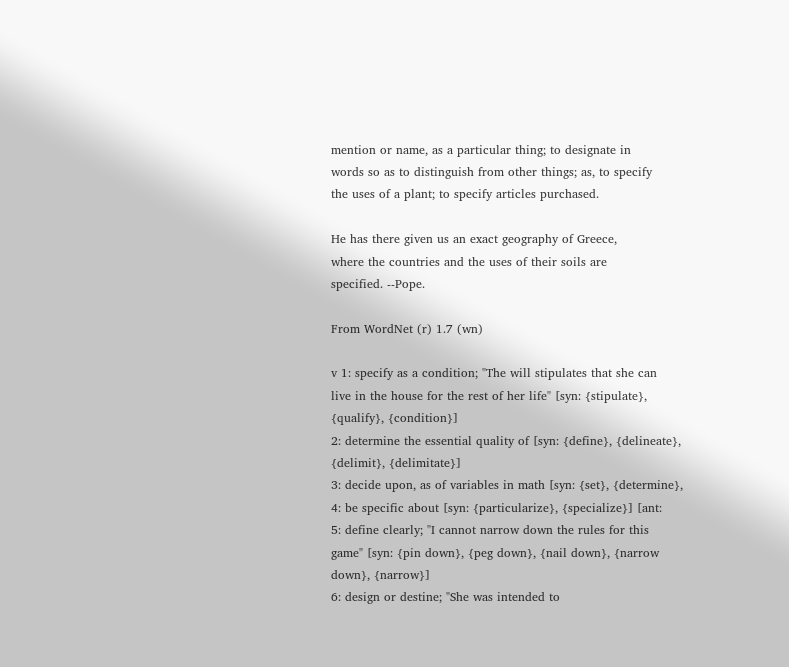mention or name, as a particular thing; to designate in
words so as to distinguish from other things; as, to specify
the uses of a plant; to specify articles purchased.

He has there given us an exact geography of Greece,
where the countries and the uses of their soils are
specified. --Pope.

From WordNet (r) 1.7 (wn)

v 1: specify as a condition; "The will stipulates that she can
live in the house for the rest of her life" [syn: {stipulate},
{qualify}, {condition}]
2: determine the essential quality of [syn: {define}, {delineate},
{delimit}, {delimitate}]
3: decide upon, as of variables in math [syn: {set}, {determine},
4: be specific about [syn: {particularize}, {specialize}] [ant:
5: define clearly; "I cannot narrow down the rules for this
game" [syn: {pin down}, {peg down}, {nail down}, {narrow
down}, {narrow}]
6: design or destine; "She was intended to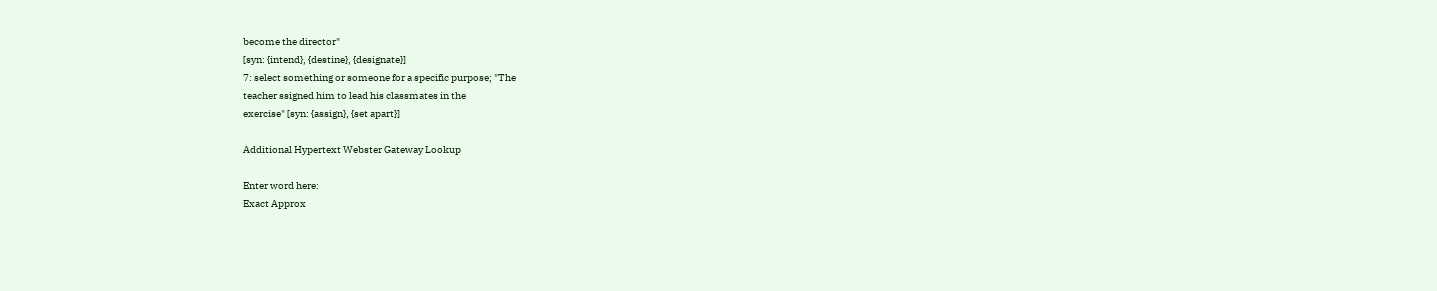become the director"
[syn: {intend}, {destine}, {designate}]
7: select something or someone for a specific purpose; "The
teacher ssigned him to lead his classmates in the
exercise" [syn: {assign}, {set apart}]

Additional Hypertext Webster Gateway Lookup

Enter word here:
Exact Approx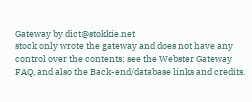Gateway by dict@stokkie.net
stock only wrote the gateway and does not have any control over the contents; see the Webster Gateway FAQ, and also the Back-end/database links and credits.